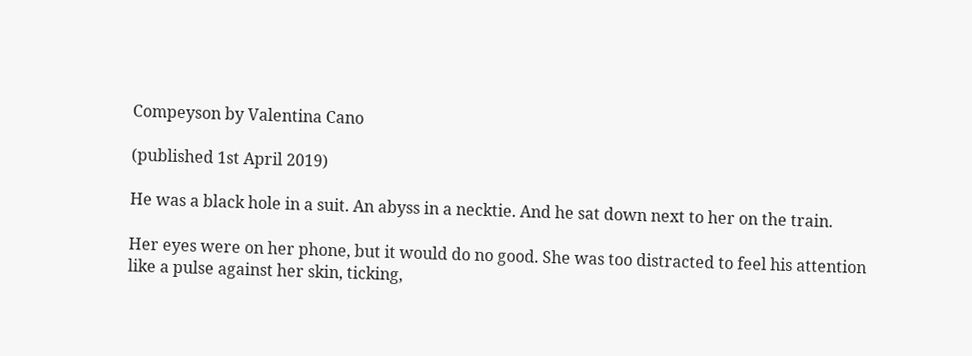Compeyson by Valentina Cano

(published 1st April 2019)

He was a black hole in a suit. An abyss in a necktie. And he sat down next to her on the train.

Her eyes were on her phone, but it would do no good. She was too distracted to feel his attention like a pulse against her skin, ticking,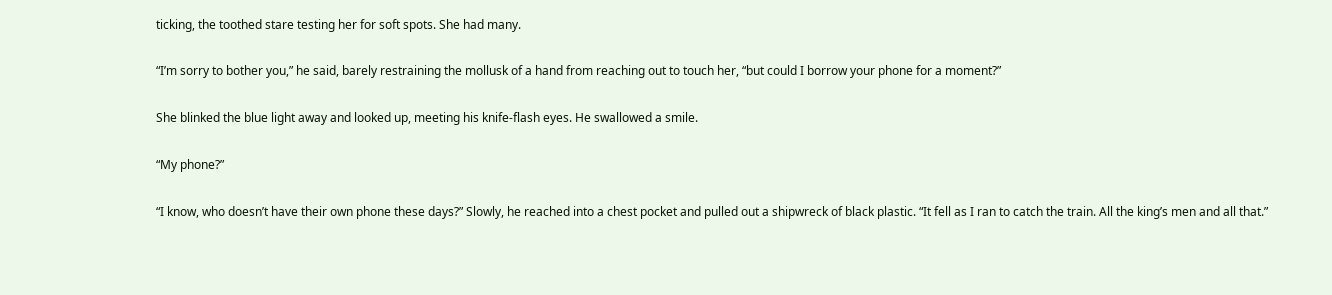ticking, the toothed stare testing her for soft spots. She had many.

“I’m sorry to bother you,” he said, barely restraining the mollusk of a hand from reaching out to touch her, “but could I borrow your phone for a moment?”

She blinked the blue light away and looked up, meeting his knife-flash eyes. He swallowed a smile.

“My phone?”

“I know, who doesn’t have their own phone these days?” Slowly, he reached into a chest pocket and pulled out a shipwreck of black plastic. “It fell as I ran to catch the train. All the king’s men and all that.”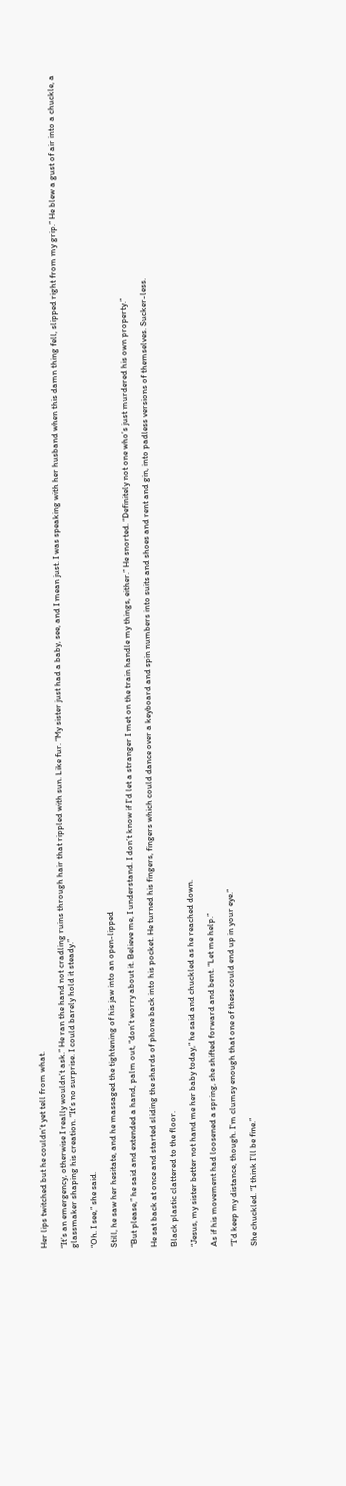Her lips twitched but he couldn’t yet tell from what.

“It’s an emergency, otherwise I really wouldn’t ask.” He ran the hand not cradling ruins through hair that rippled with sun. Like fur. “My sister just had a baby, see, and I mean just. I was speaking with her husband when this damn thing fell, slipped right from my grip.” He blew a gust of air into a chuckle, a glassmaker shaping his creation. “It’s no surprise. I could barely hold it steady.”

“Oh. I see,” she said.

Still, he saw her hesitate, and he massaged the tightening of his jaw into an open-lipped

“But please,” he said and extended a hand, palm out, “don’t worry about it. Believe me, I understand. I don’t know if I’d let a stranger I met on the train handle my things, either.” He snorted. “Definitely not one who’s just murdered his own property.”

He sat back at once and started sliding the shards of phone back into his pocket. He turned his fingers, fingers which could dance over a keyboard and spin numbers into suits and shoes and rent and gin, into padless versions of themselves. Sucker-less.

Black plastic clattered to the floor.

“Jesus, my sister better not hand me her baby today,” he said and chuckled as he reached down.

As if his movement had loosened a spring, she shifted forward and bent. “Let me help.”

“I’d keep my distance, though. I’m clumsy enough that one of these could end up in your eye.”

She chuckled. “I think I’ll be fine.”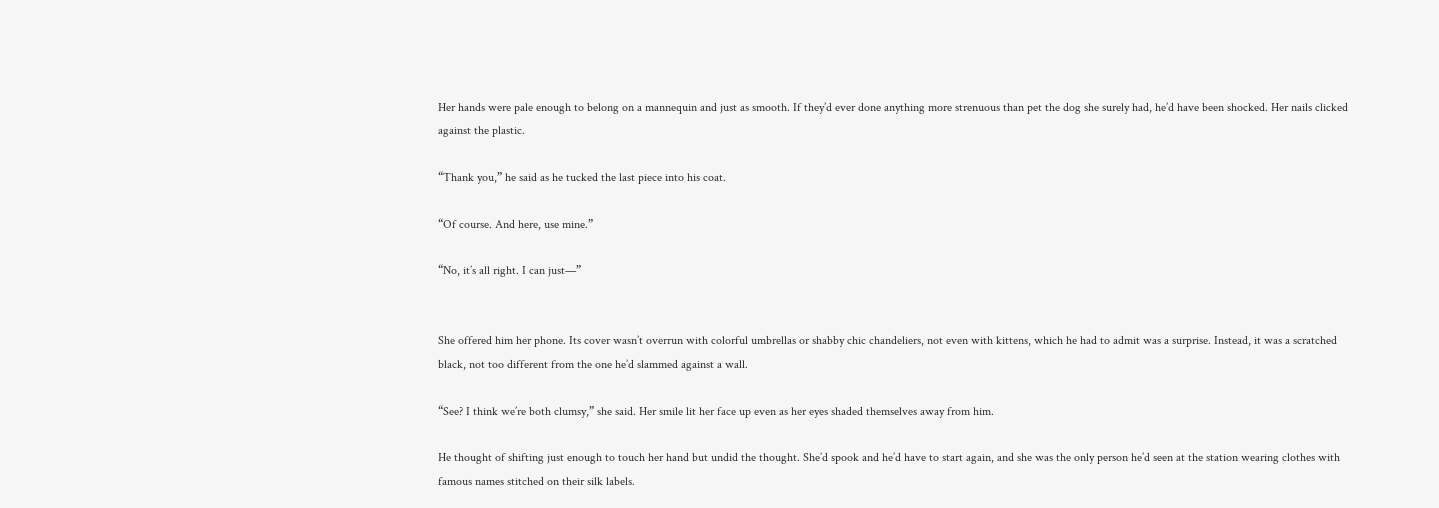Her hands were pale enough to belong on a mannequin and just as smooth. If they’d ever done anything more strenuous than pet the dog she surely had, he’d have been shocked. Her nails clicked against the plastic.

“Thank you,” he said as he tucked the last piece into his coat.

“Of course. And here, use mine.”

“No, it’s all right. I can just—”


She offered him her phone. Its cover wasn’t overrun with colorful umbrellas or shabby chic chandeliers, not even with kittens, which he had to admit was a surprise. Instead, it was a scratched black, not too different from the one he’d slammed against a wall.

“See? I think we’re both clumsy,” she said. Her smile lit her face up even as her eyes shaded themselves away from him.

He thought of shifting just enough to touch her hand but undid the thought. She’d spook and he’d have to start again, and she was the only person he’d seen at the station wearing clothes with famous names stitched on their silk labels.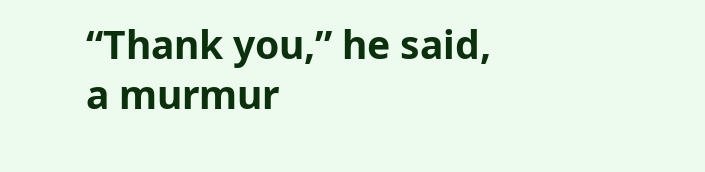“Thank you,” he said, a murmur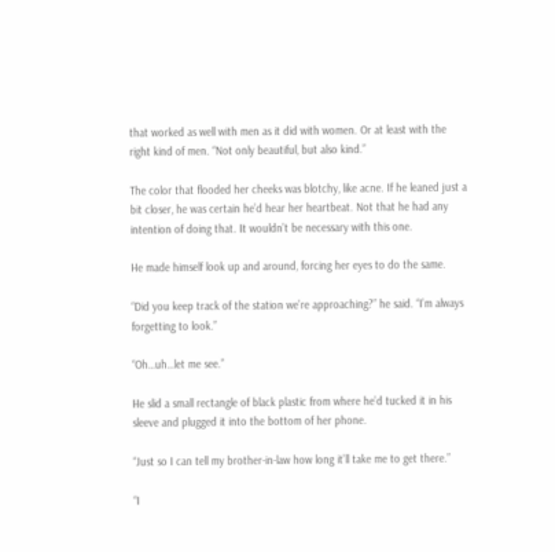that worked as well with men as it did with women. Or at least with the right kind of men. “Not only beautiful, but also kind.”

The color that flooded her cheeks was blotchy, like acne. If he leaned just a bit closer, he was certain he’d hear her heartbeat. Not that he had any intention of doing that. It wouldn’t be necessary with this one.

He made himself look up and around, forcing her eyes to do the same.

“Did you keep track of the station we’re approaching?” he said. “I’m always forgetting to look.”

“Oh…uh…let me see.”

He slid a small rectangle of black plastic from where he’d tucked it in his sleeve and plugged it into the bottom of her phone.

“Just so I can tell my brother-in-law how long it’ll take me to get there.”

“I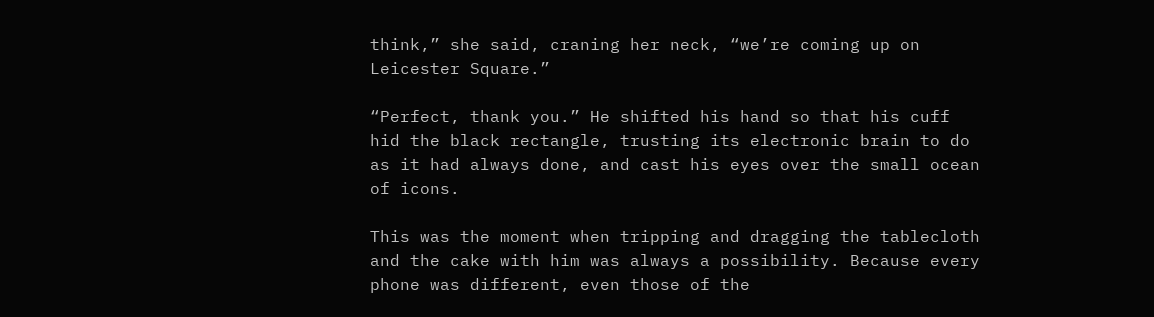think,” she said, craning her neck, “we’re coming up on Leicester Square.”

“Perfect, thank you.” He shifted his hand so that his cuff hid the black rectangle, trusting its electronic brain to do as it had always done, and cast his eyes over the small ocean of icons.

This was the moment when tripping and dragging the tablecloth and the cake with him was always a possibility. Because every phone was different, even those of the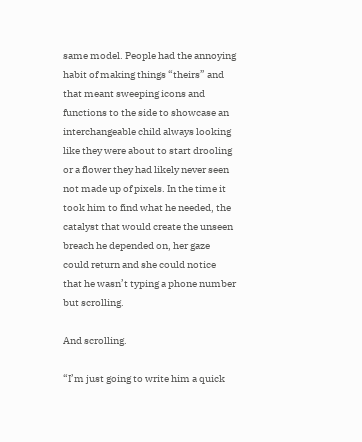same model. People had the annoying habit of making things “theirs” and that meant sweeping icons and functions to the side to showcase an interchangeable child always looking like they were about to start drooling or a flower they had likely never seen not made up of pixels. In the time it took him to find what he needed, the catalyst that would create the unseen breach he depended on, her gaze could return and she could notice that he wasn’t typing a phone number but scrolling.

And scrolling.

“I’m just going to write him a quick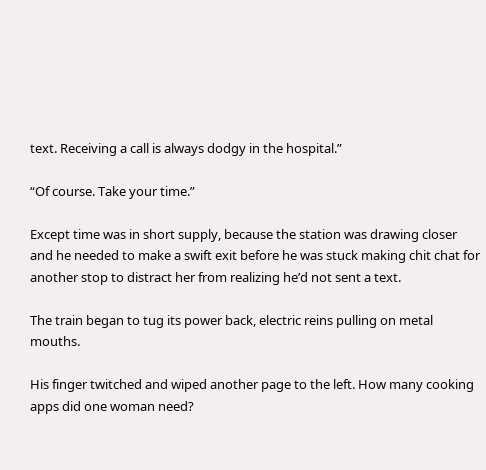text. Receiving a call is always dodgy in the hospital.”

“Of course. Take your time.”

Except time was in short supply, because the station was drawing closer and he needed to make a swift exit before he was stuck making chit chat for another stop to distract her from realizing he’d not sent a text.

The train began to tug its power back, electric reins pulling on metal mouths.

His finger twitched and wiped another page to the left. How many cooking apps did one woman need?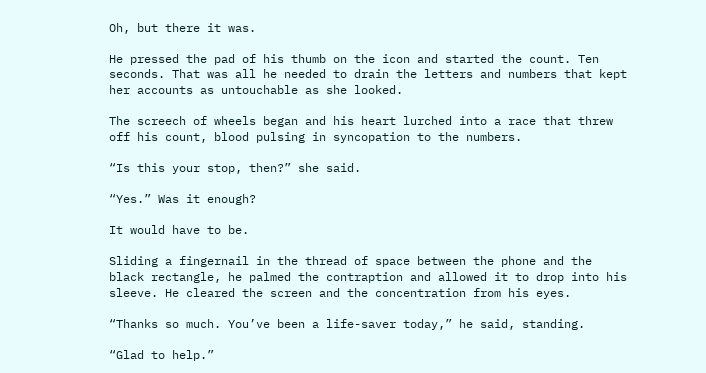Oh, but there it was.

He pressed the pad of his thumb on the icon and started the count. Ten seconds. That was all he needed to drain the letters and numbers that kept her accounts as untouchable as she looked.

The screech of wheels began and his heart lurched into a race that threw off his count, blood pulsing in syncopation to the numbers.

“Is this your stop, then?” she said.

“Yes.” Was it enough?

It would have to be.

Sliding a fingernail in the thread of space between the phone and the black rectangle, he palmed the contraption and allowed it to drop into his sleeve. He cleared the screen and the concentration from his eyes.

“Thanks so much. You’ve been a life-saver today,” he said, standing.

“Glad to help.”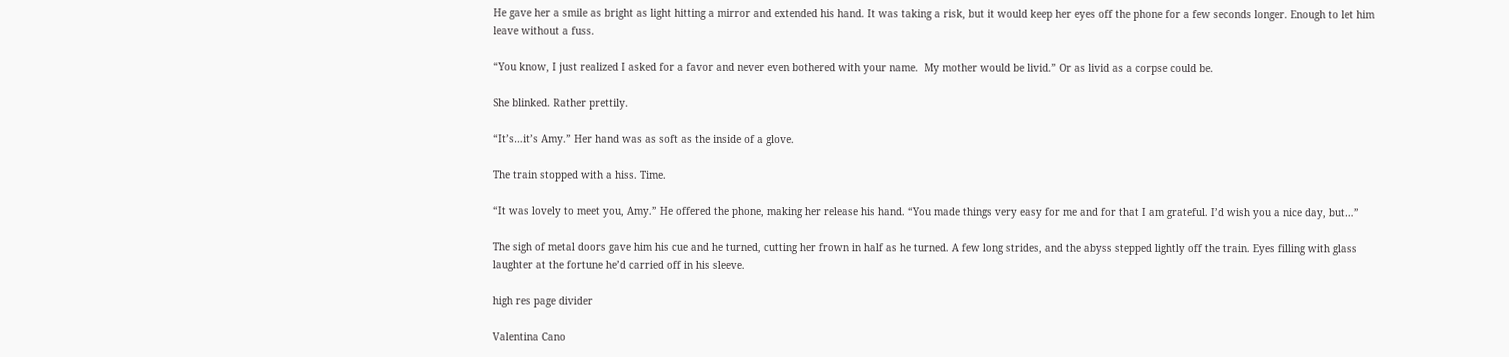He gave her a smile as bright as light hitting a mirror and extended his hand. It was taking a risk, but it would keep her eyes off the phone for a few seconds longer. Enough to let him leave without a fuss.

“You know, I just realized I asked for a favor and never even bothered with your name.  My mother would be livid.” Or as livid as a corpse could be.

She blinked. Rather prettily.

“It’s…it’s Amy.” Her hand was as soft as the inside of a glove.

The train stopped with a hiss. Time.

“It was lovely to meet you, Amy.” He offered the phone, making her release his hand. “You made things very easy for me and for that I am grateful. I’d wish you a nice day, but…”

The sigh of metal doors gave him his cue and he turned, cutting her frown in half as he turned. A few long strides, and the abyss stepped lightly off the train. Eyes filling with glass laughter at the fortune he’d carried off in his sleeve.

high res page divider

Valentina Cano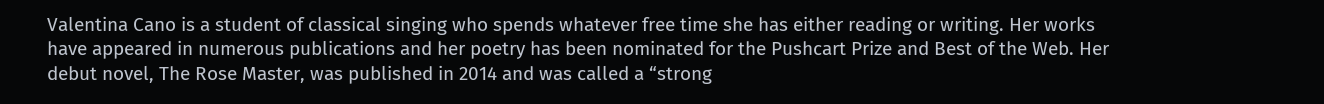Valentina Cano is a student of classical singing who spends whatever free time she has either reading or writing. Her works have appeared in numerous publications and her poetry has been nominated for the Pushcart Prize and Best of the Web. Her debut novel, The Rose Master, was published in 2014 and was called a “strong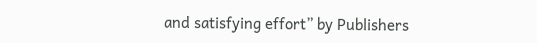and satisfying effort” by Publishers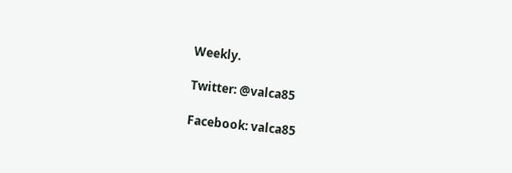Weekly.

Twitter: @valca85

Facebook: valca85